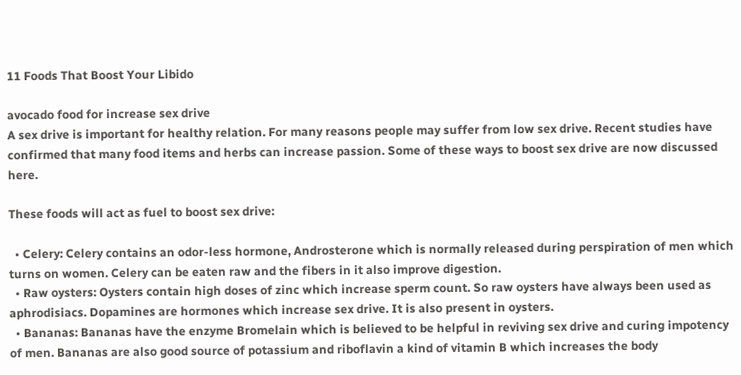11 Foods That Boost Your Libido

avocado food for increase sex drive
A sex drive is important for healthy relation. For many reasons people may suffer from low sex drive. Recent studies have confirmed that many food items and herbs can increase passion. Some of these ways to boost sex drive are now discussed here.

These foods will act as fuel to boost sex drive:

  • Celery: Celery contains an odor-less hormone, Androsterone which is normally released during perspiration of men which turns on women. Celery can be eaten raw and the fibers in it also improve digestion.
  • Raw oysters: Oysters contain high doses of zinc which increase sperm count. So raw oysters have always been used as aphrodisiacs. Dopamines are hormones which increase sex drive. It is also present in oysters.
  • Bananas: Bananas have the enzyme Bromelain which is believed to be helpful in reviving sex drive and curing impotency of men. Bananas are also good source of potassium and riboflavin a kind of vitamin B which increases the body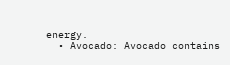energy.
  • Avocado: Avocado contains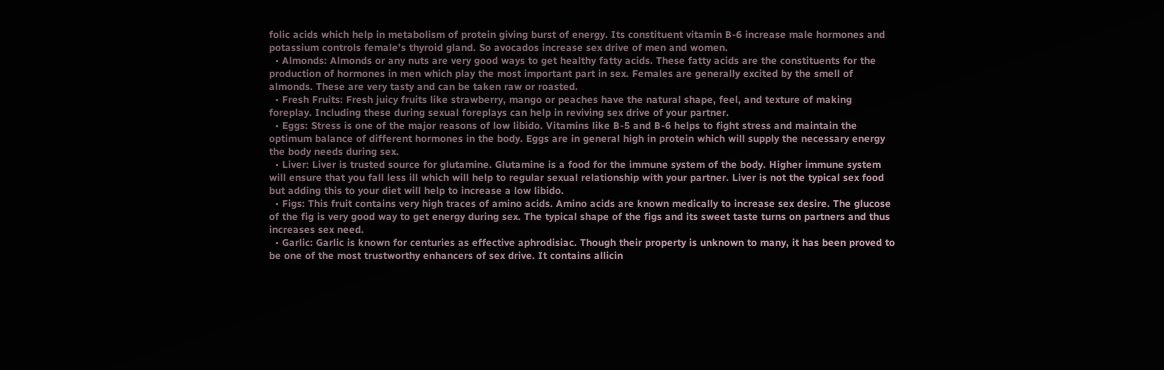folic acids which help in metabolism of protein giving burst of energy. Its constituent vitamin B-6 increase male hormones and potassium controls female’s thyroid gland. So avocados increase sex drive of men and women.
  • Almonds: Almonds or any nuts are very good ways to get healthy fatty acids. These fatty acids are the constituents for the production of hormones in men which play the most important part in sex. Females are generally excited by the smell of almonds. These are very tasty and can be taken raw or roasted.
  • Fresh Fruits: Fresh juicy fruits like strawberry, mango or peaches have the natural shape, feel, and texture of making foreplay. Including these during sexual foreplays can help in reviving sex drive of your partner.
  • Eggs: Stress is one of the major reasons of low libido. Vitamins like B-5 and B-6 helps to fight stress and maintain the optimum balance of different hormones in the body. Eggs are in general high in protein which will supply the necessary energy the body needs during sex.
  • Liver: Liver is trusted source for glutamine. Glutamine is a food for the immune system of the body. Higher immune system will ensure that you fall less ill which will help to regular sexual relationship with your partner. Liver is not the typical sex food but adding this to your diet will help to increase a low libido.
  • Figs: This fruit contains very high traces of amino acids. Amino acids are known medically to increase sex desire. The glucose of the fig is very good way to get energy during sex. The typical shape of the figs and its sweet taste turns on partners and thus increases sex need.
  • Garlic: Garlic is known for centuries as effective aphrodisiac. Though their property is unknown to many, it has been proved to be one of the most trustworthy enhancers of sex drive. It contains allicin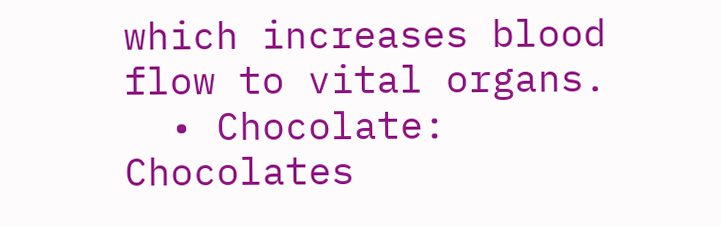which increases blood flow to vital organs.
  • Chocolate: Chocolates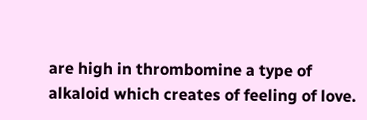are high in thrombomine a type of alkaloid which creates of feeling of love.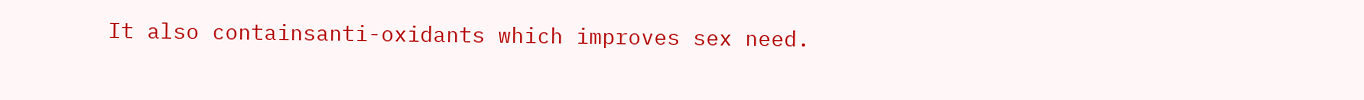It also containsanti-oxidants which improves sex need.